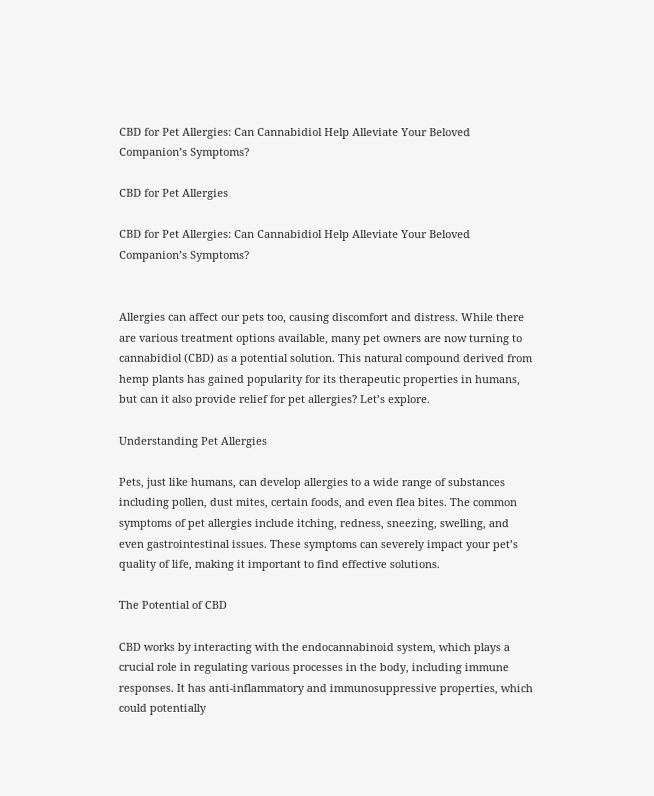CBD for Pet Allergies: Can Cannabidiol Help Alleviate Your Beloved Companion’s Symptoms?

CBD for Pet Allergies

CBD for Pet Allergies: Can Cannabidiol Help Alleviate Your Beloved Companion’s Symptoms?


Allergies can affect our pets too, causing discomfort and distress. While there are various treatment options available, many pet owners are now turning to cannabidiol (CBD) as a potential solution. This natural compound derived from hemp plants has gained popularity for its therapeutic properties in humans, but can it also provide relief for pet allergies? Let’s explore.

Understanding Pet Allergies

Pets, just like humans, can develop allergies to a wide range of substances including pollen, dust mites, certain foods, and even flea bites. The common symptoms of pet allergies include itching, redness, sneezing, swelling, and even gastrointestinal issues. These symptoms can severely impact your pet’s quality of life, making it important to find effective solutions.

The Potential of CBD

CBD works by interacting with the endocannabinoid system, which plays a crucial role in regulating various processes in the body, including immune responses. It has anti-inflammatory and immunosuppressive properties, which could potentially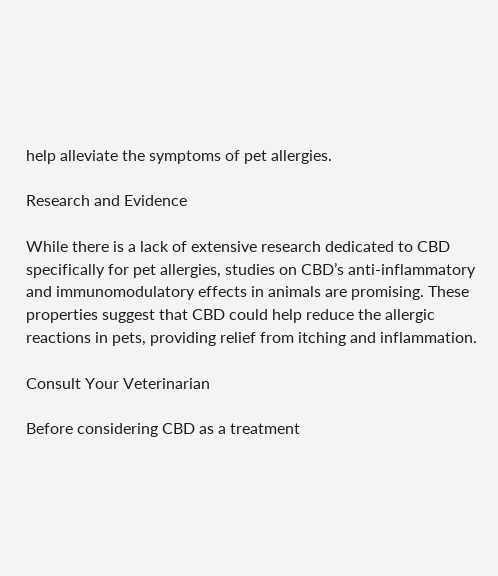help alleviate the symptoms of pet allergies.

Research and Evidence

While there is a lack of extensive research dedicated to CBD specifically for pet allergies, studies on CBD’s anti-inflammatory and immunomodulatory effects in animals are promising. These properties suggest that CBD could help reduce the allergic reactions in pets, providing relief from itching and inflammation.

Consult Your Veterinarian

Before considering CBD as a treatment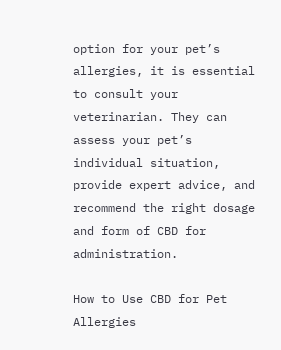option for your pet’s allergies, it is essential to consult your veterinarian. They can assess your pet’s individual situation, provide expert advice, and recommend the right dosage and form of CBD for administration.

How to Use CBD for Pet Allergies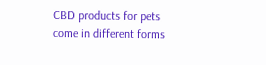CBD products for pets come in different forms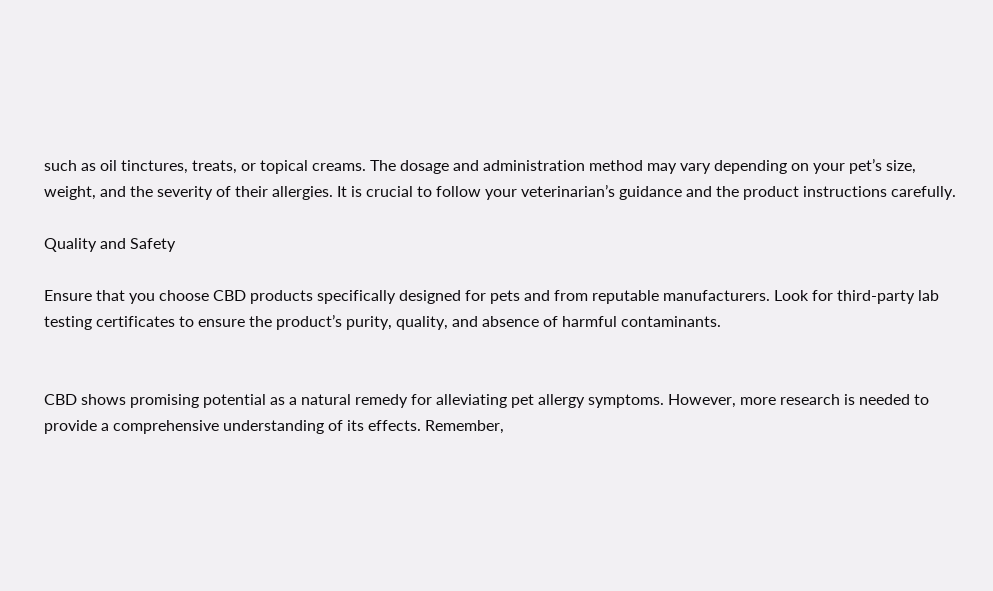such as oil tinctures, treats, or topical creams. The dosage and administration method may vary depending on your pet’s size, weight, and the severity of their allergies. It is crucial to follow your veterinarian’s guidance and the product instructions carefully.

Quality and Safety

Ensure that you choose CBD products specifically designed for pets and from reputable manufacturers. Look for third-party lab testing certificates to ensure the product’s purity, quality, and absence of harmful contaminants.


CBD shows promising potential as a natural remedy for alleviating pet allergy symptoms. However, more research is needed to provide a comprehensive understanding of its effects. Remember,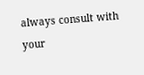always consult with your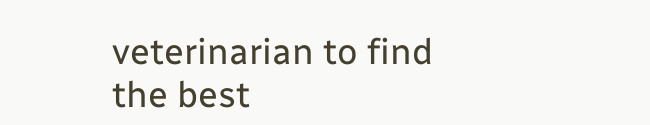veterinarian to find the best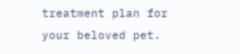treatment plan for your beloved pet.